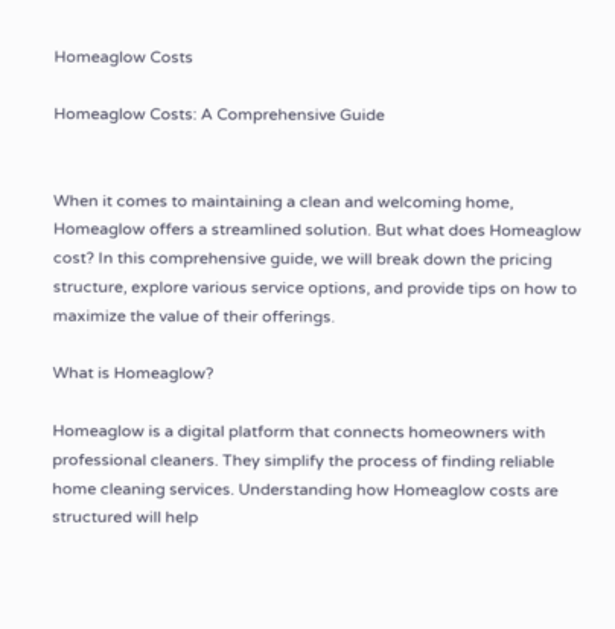Homeaglow Costs

Homeaglow Costs: A Comprehensive Guide


When it comes to maintaining a clean and welcoming home, Homeaglow offers a streamlined solution. But what does Homeaglow cost? In this comprehensive guide, we will break down the pricing structure, explore various service options, and provide tips on how to maximize the value of their offerings.

What is Homeaglow?

Homeaglow is a digital platform that connects homeowners with professional cleaners. They simplify the process of finding reliable home cleaning services. Understanding how Homeaglow costs are structured will help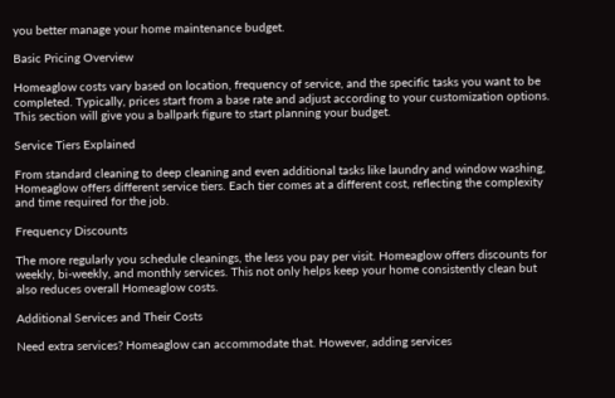you better manage your home maintenance budget.

Basic Pricing Overview

Homeaglow costs vary based on location, frequency of service, and the specific tasks you want to be completed. Typically, prices start from a base rate and adjust according to your customization options. This section will give you a ballpark figure to start planning your budget.

Service Tiers Explained

From standard cleaning to deep cleaning and even additional tasks like laundry and window washing, Homeaglow offers different service tiers. Each tier comes at a different cost, reflecting the complexity and time required for the job.

Frequency Discounts

The more regularly you schedule cleanings, the less you pay per visit. Homeaglow offers discounts for weekly, bi-weekly, and monthly services. This not only helps keep your home consistently clean but also reduces overall Homeaglow costs.

Additional Services and Their Costs

Need extra services? Homeaglow can accommodate that. However, adding services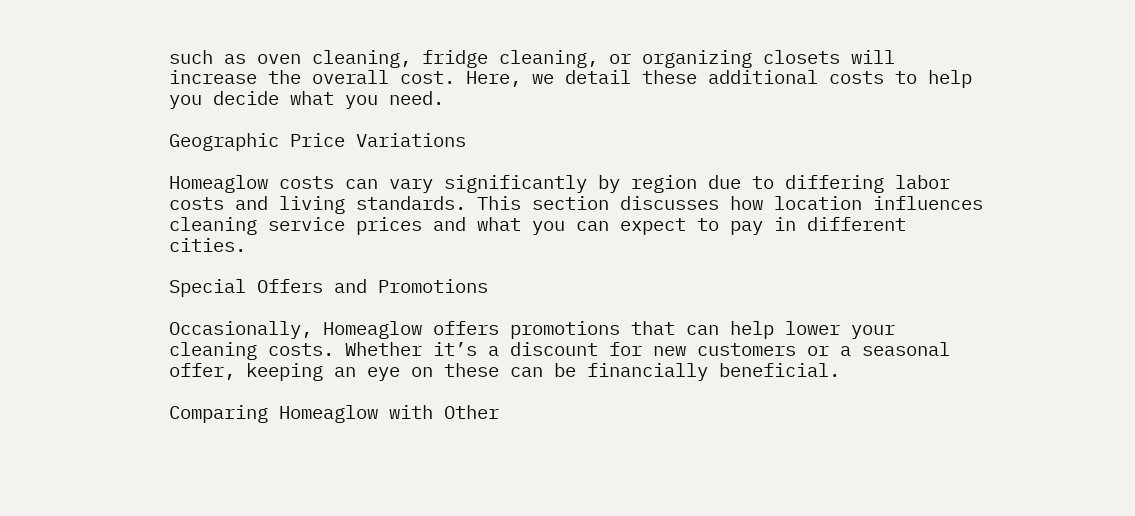such as oven cleaning, fridge cleaning, or organizing closets will increase the overall cost. Here, we detail these additional costs to help you decide what you need.

Geographic Price Variations

Homeaglow costs can vary significantly by region due to differing labor costs and living standards. This section discusses how location influences cleaning service prices and what you can expect to pay in different cities.

Special Offers and Promotions

Occasionally, Homeaglow offers promotions that can help lower your cleaning costs. Whether it’s a discount for new customers or a seasonal offer, keeping an eye on these can be financially beneficial.

Comparing Homeaglow with Other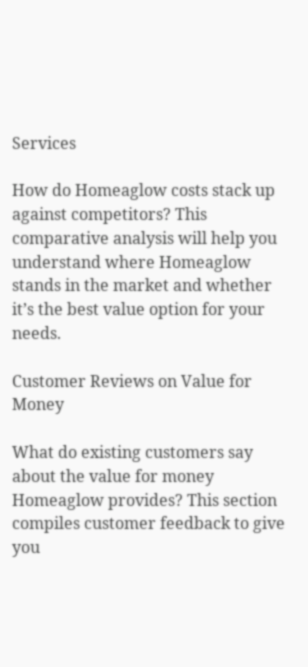Services

How do Homeaglow costs stack up against competitors? This comparative analysis will help you understand where Homeaglow stands in the market and whether it’s the best value option for your needs.

Customer Reviews on Value for Money

What do existing customers say about the value for money Homeaglow provides? This section compiles customer feedback to give you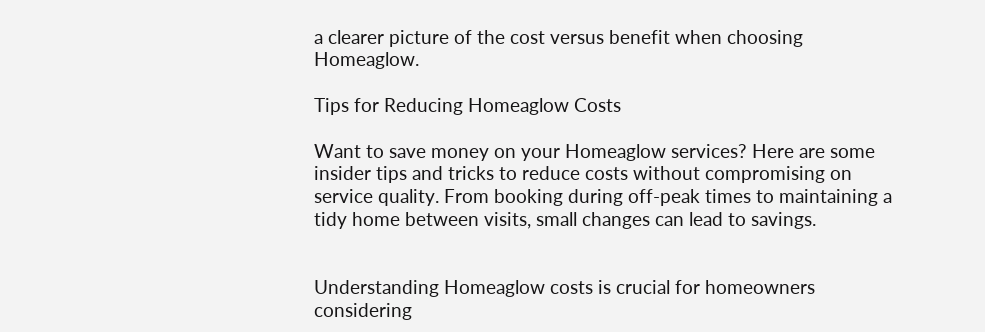a clearer picture of the cost versus benefit when choosing Homeaglow.

Tips for Reducing Homeaglow Costs

Want to save money on your Homeaglow services? Here are some insider tips and tricks to reduce costs without compromising on service quality. From booking during off-peak times to maintaining a tidy home between visits, small changes can lead to savings.


Understanding Homeaglow costs is crucial for homeowners considering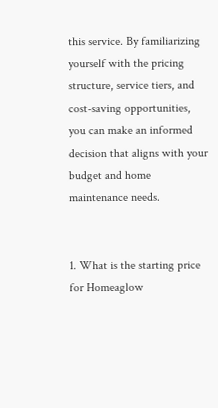this service. By familiarizing yourself with the pricing structure, service tiers, and cost-saving opportunities, you can make an informed decision that aligns with your budget and home maintenance needs.


1. What is the starting price for Homeaglow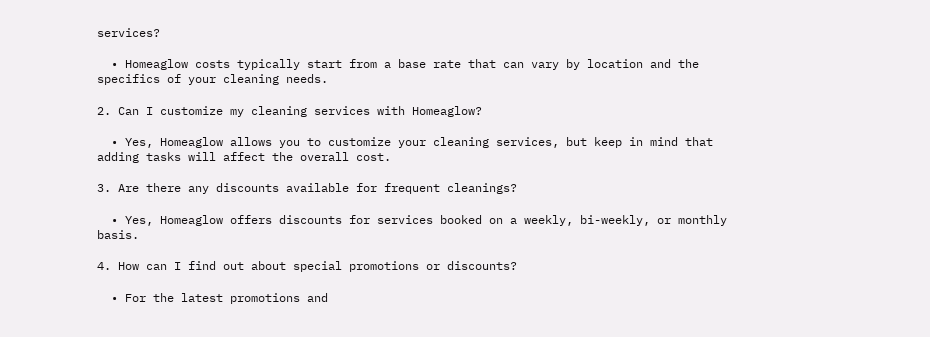services?

  • Homeaglow costs typically start from a base rate that can vary by location and the specifics of your cleaning needs.

2. Can I customize my cleaning services with Homeaglow?

  • Yes, Homeaglow allows you to customize your cleaning services, but keep in mind that adding tasks will affect the overall cost.

3. Are there any discounts available for frequent cleanings?

  • Yes, Homeaglow offers discounts for services booked on a weekly, bi-weekly, or monthly basis.

4. How can I find out about special promotions or discounts?

  • For the latest promotions and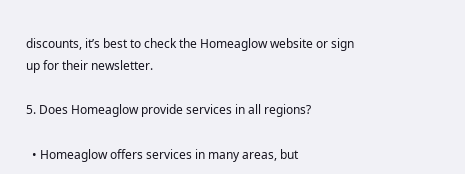discounts, it’s best to check the Homeaglow website or sign up for their newsletter.

5. Does Homeaglow provide services in all regions?

  • Homeaglow offers services in many areas, but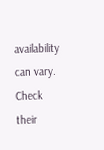availability can vary. Check their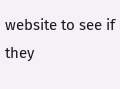website to see if they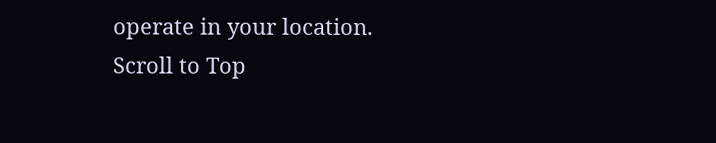operate in your location.
Scroll to Top